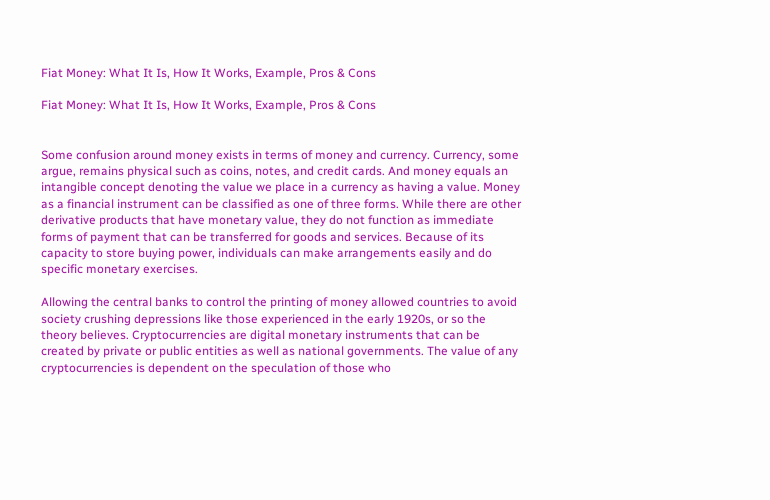Fiat Money: What It Is, How It Works, Example, Pros & Cons

Fiat Money: What It Is, How It Works, Example, Pros & Cons


Some confusion around money exists in terms of money and currency. Currency, some argue, remains physical such as coins, notes, and credit cards. And money equals an intangible concept denoting the value we place in a currency as having a value. Money as a financial instrument can be classified as one of three forms. While there are other derivative products that have monetary value, they do not function as immediate forms of payment that can be transferred for goods and services. Because of its capacity to store buying power, individuals can make arrangements easily and do specific monetary exercises.

Allowing the central banks to control the printing of money allowed countries to avoid society crushing depressions like those experienced in the early 1920s, or so the theory believes. Cryptocurrencies are digital monetary instruments that can be created by private or public entities as well as national governments. The value of any cryptocurrencies is dependent on the speculation of those who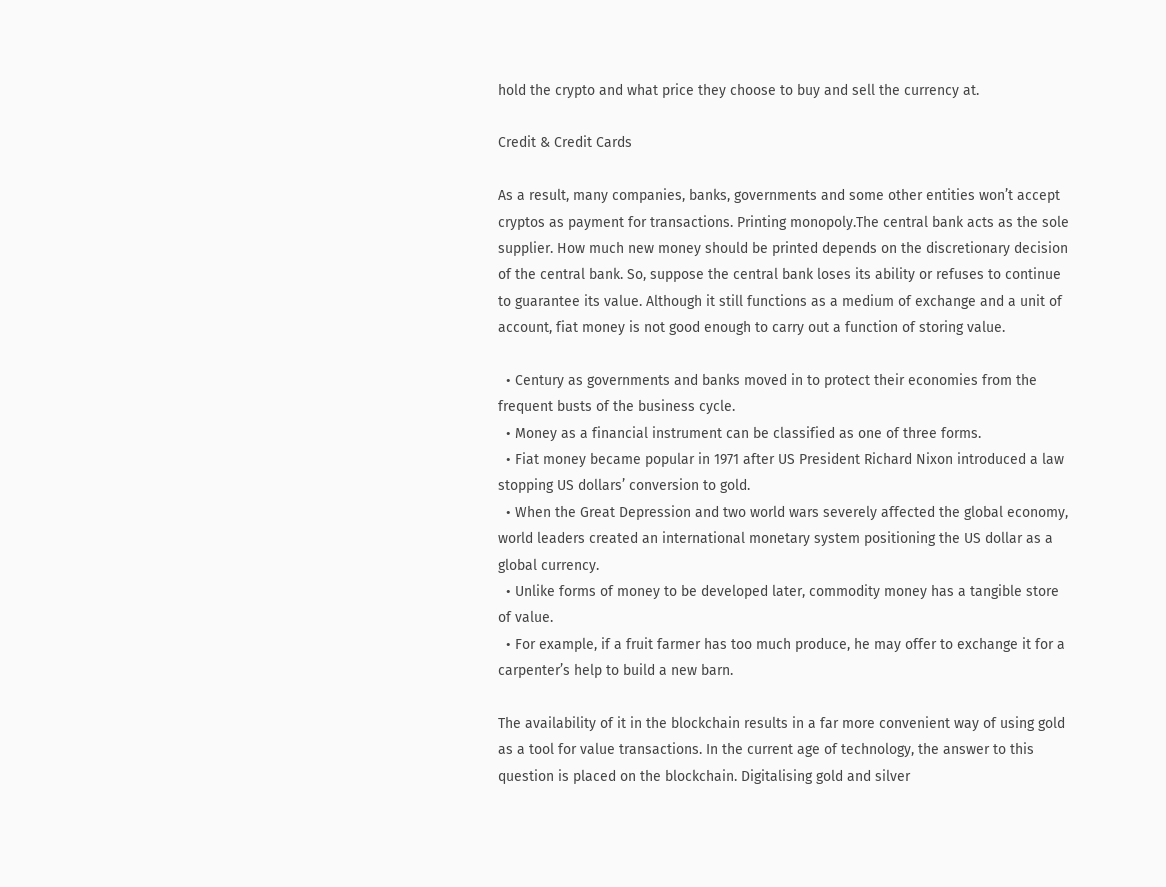hold the crypto and what price they choose to buy and sell the currency at.

Credit & Credit Cards

As a result, many companies, banks, governments and some other entities won’t accept cryptos as payment for transactions. Printing monopoly.The central bank acts as the sole supplier. How much new money should be printed depends on the discretionary decision of the central bank. So, suppose the central bank loses its ability or refuses to continue to guarantee its value. Although it still functions as a medium of exchange and a unit of account, fiat money is not good enough to carry out a function of storing value.

  • Century as governments and banks moved in to protect their economies from the frequent busts of the business cycle.
  • Money as a financial instrument can be classified as one of three forms.
  • Fiat money became popular in 1971 after US President Richard Nixon introduced a law stopping US dollars’ conversion to gold.
  • When the Great Depression and two world wars severely affected the global economy, world leaders created an international monetary system positioning the US dollar as a global currency.
  • Unlike forms of money to be developed later, commodity money has a tangible store of value.
  • For example, if a fruit farmer has too much produce, he may offer to exchange it for a carpenter’s help to build a new barn.

The availability of it in the blockchain results in a far more convenient way of using gold as a tool for value transactions. In the current age of technology, the answer to this question is placed on the blockchain. Digitalising gold and silver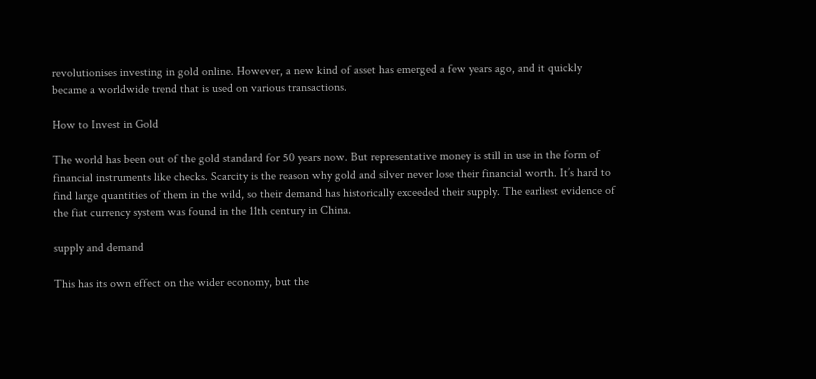revolutionises investing in gold online. However, a new kind of asset has emerged a few years ago, and it quickly became a worldwide trend that is used on various transactions.

How to Invest in Gold

The world has been out of the gold standard for 50 years now. But representative money is still in use in the form of financial instruments like checks. Scarcity is the reason why gold and silver never lose their financial worth. It’s hard to find large quantities of them in the wild, so their demand has historically exceeded their supply. The earliest evidence of the fiat currency system was found in the 11th century in China.

supply and demand

This has its own effect on the wider economy, but the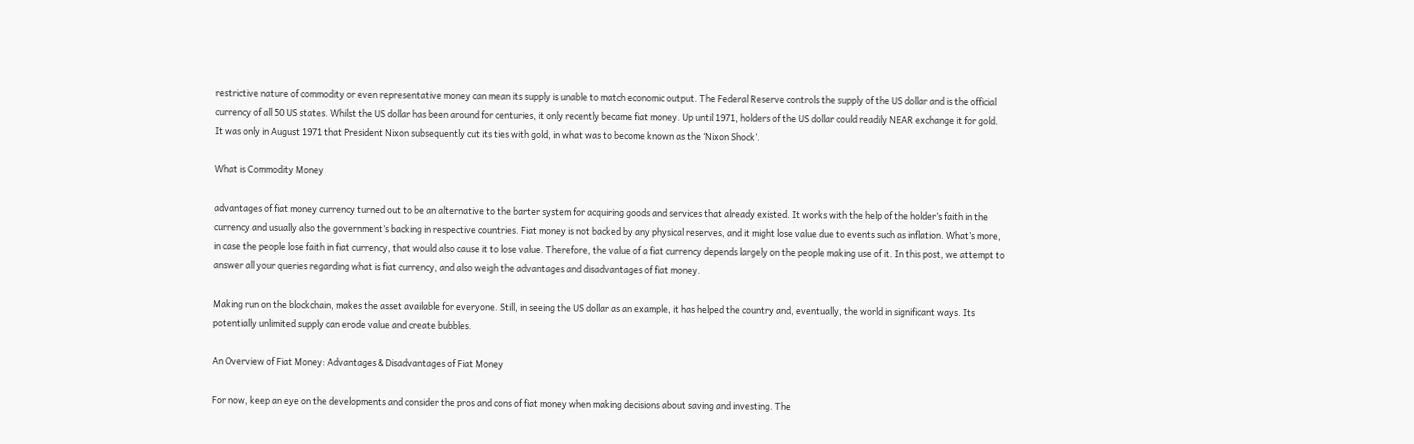restrictive nature of commodity or even representative money can mean its supply is unable to match economic output. The Federal Reserve controls the supply of the US dollar and is the official currency of all 50 US states. Whilst the US dollar has been around for centuries, it only recently became fiat money. Up until 1971, holders of the US dollar could readily NEAR exchange it for gold. It was only in August 1971 that President Nixon subsequently cut its ties with gold, in what was to become known as the ‘Nixon Shock’.

What is Commodity Money

advantages of fiat money currency turned out to be an alternative to the barter system for acquiring goods and services that already existed. It works with the help of the holder’s faith in the currency and usually also the government’s backing in respective countries. Fiat money is not backed by any physical reserves, and it might lose value due to events such as inflation. What’s more, in case the people lose faith in fiat currency, that would also cause it to lose value. Therefore, the value of a fiat currency depends largely on the people making use of it. In this post, we attempt to answer all your queries regarding what is fiat currency, and also weigh the advantages and disadvantages of fiat money.

Making run on the blockchain, makes the asset available for everyone. Still, in seeing the US dollar as an example, it has helped the country and, eventually, the world in significant ways. Its potentially unlimited supply can erode value and create bubbles.

An Overview of Fiat Money: Advantages & Disadvantages of Fiat Money

For now, keep an eye on the developments and consider the pros and cons of fiat money when making decisions about saving and investing. The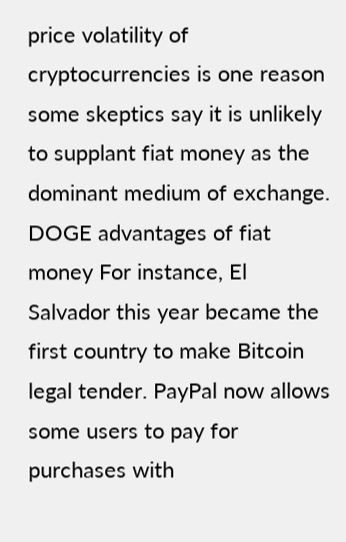price volatility of cryptocurrencies is one reason some skeptics say it is unlikely to supplant fiat money as the dominant medium of exchange. DOGE advantages of fiat money For instance, El Salvador this year became the first country to make Bitcoin legal tender. PayPal now allows some users to pay for purchases with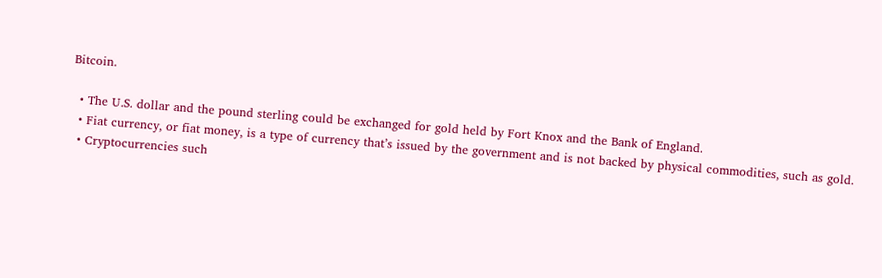Bitcoin.

  • The U.S. dollar and the pound sterling could be exchanged for gold held by Fort Knox and the Bank of England.
  • Fiat currency, or fiat money, is a type of currency that’s issued by the government and is not backed by physical commodities, such as gold.
  • Cryptocurrencies such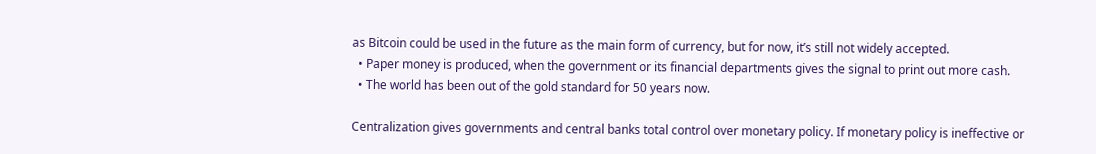as Bitcoin could be used in the future as the main form of currency, but for now, it’s still not widely accepted.
  • Paper money is produced, when the government or its financial departments gives the signal to print out more cash.
  • The world has been out of the gold standard for 50 years now.

Centralization gives governments and central banks total control over monetary policy. If monetary policy is ineffective or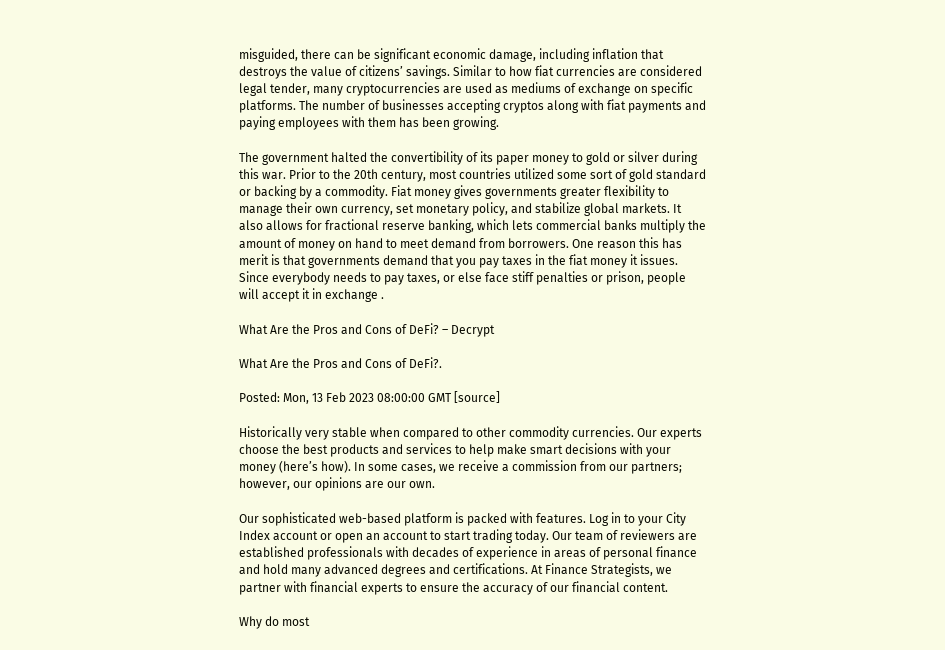misguided, there can be significant economic damage, including inflation that destroys the value of citizens’ savings. Similar to how fiat currencies are considered legal tender, many cryptocurrencies are used as mediums of exchange on specific platforms. The number of businesses accepting cryptos along with fiat payments and paying employees with them has been growing.

The government halted the convertibility of its paper money to gold or silver during this war. Prior to the 20th century, most countries utilized some sort of gold standard or backing by a commodity. Fiat money gives governments greater flexibility to manage their own currency, set monetary policy, and stabilize global markets. It also allows for fractional reserve banking, which lets commercial banks multiply the amount of money on hand to meet demand from borrowers. One reason this has merit is that governments demand that you pay taxes in the fiat money it issues. Since everybody needs to pay taxes, or else face stiff penalties or prison, people will accept it in exchange .

What Are the Pros and Cons of DeFi? – Decrypt

What Are the Pros and Cons of DeFi?.

Posted: Mon, 13 Feb 2023 08:00:00 GMT [source]

Historically very stable when compared to other commodity currencies. Our experts choose the best products and services to help make smart decisions with your money (here’s how). In some cases, we receive a commission from our partners; however, our opinions are our own.

Our sophisticated web-based platform is packed with features. Log in to your City Index account or open an account to start trading today. Our team of reviewers are established professionals with decades of experience in areas of personal finance and hold many advanced degrees and certifications. At Finance Strategists, we partner with financial experts to ensure the accuracy of our financial content.

Why do most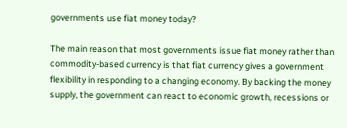governments use fiat money today?

The main reason that most governments issue fiat money rather than commodity-based currency is that fiat currency gives a government flexibility in responding to a changing economy. By backing the money supply, the government can react to economic growth, recessions or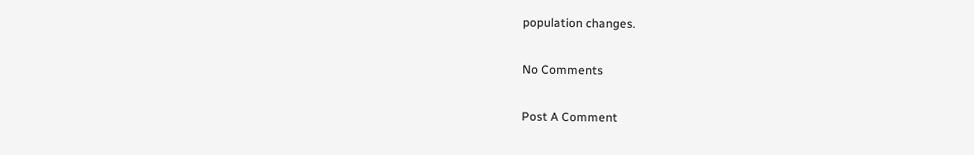population changes.

No Comments

Post A Comment